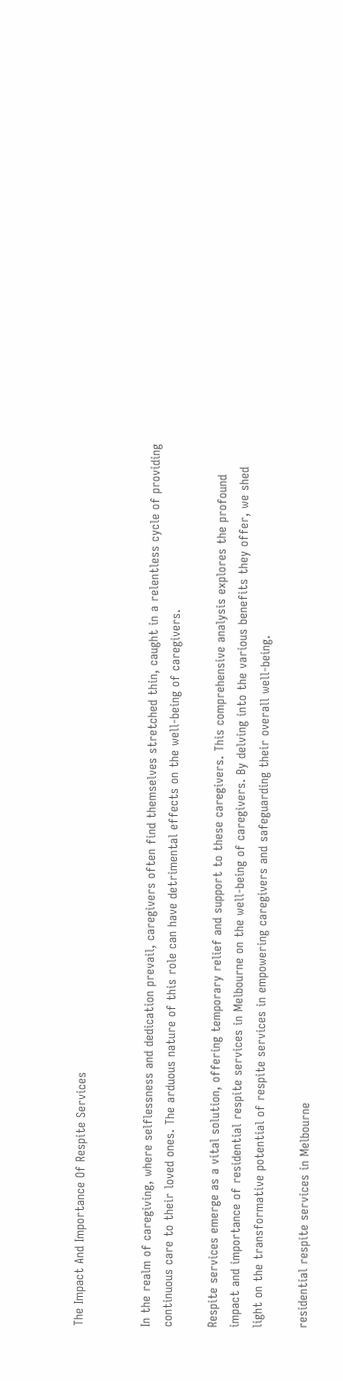The Impact And Importance Of Respite Services


In the realm of caregiving, where selflessness and dedication prevail, caregivers often find themselves stretched thin, caught in a relentless cycle of providing continuous care to their loved ones. The arduous nature of this role can have detrimental effects on the well-being of caregivers.

Respite services emerge as a vital solution, offering temporary relief and support to these caregivers. This comprehensive analysis explores the profound impact and importance of residential respite services in Melbourne on the well-being of caregivers. By delving into the various benefits they offer, we shed light on the transformative potential of respite services in empowering caregivers and safeguarding their overall well-being.

residential respite services in Melbourne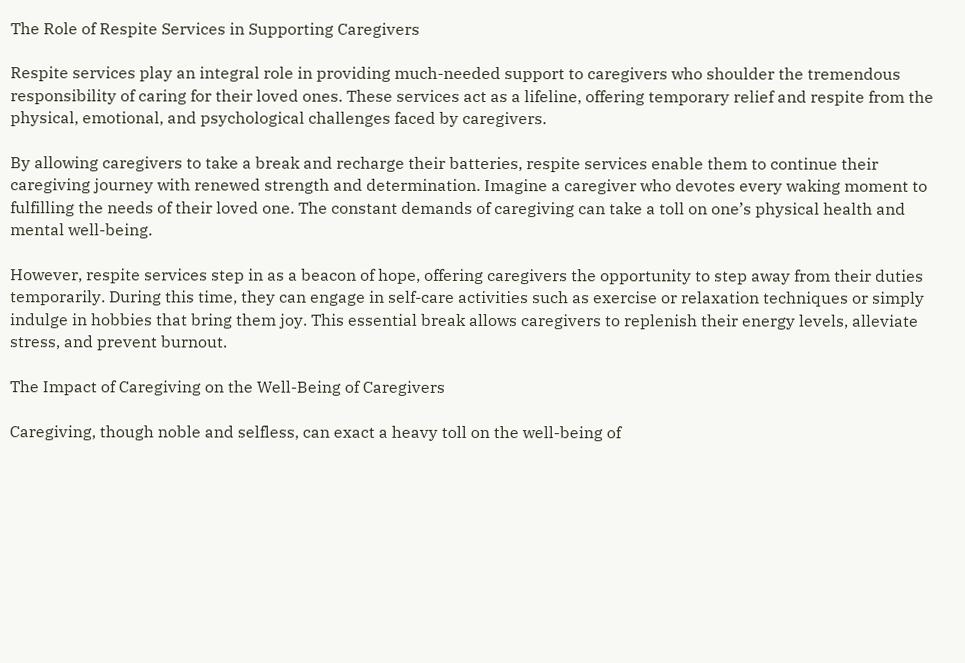The Role of Respite Services in Supporting Caregivers

Respite services play an integral role in providing much-needed support to caregivers who shoulder the tremendous responsibility of caring for their loved ones. These services act as a lifeline, offering temporary relief and respite from the physical, emotional, and psychological challenges faced by caregivers.

By allowing caregivers to take a break and recharge their batteries, respite services enable them to continue their caregiving journey with renewed strength and determination. Imagine a caregiver who devotes every waking moment to fulfilling the needs of their loved one. The constant demands of caregiving can take a toll on one’s physical health and mental well-being.

However, respite services step in as a beacon of hope, offering caregivers the opportunity to step away from their duties temporarily. During this time, they can engage in self-care activities such as exercise or relaxation techniques or simply indulge in hobbies that bring them joy. This essential break allows caregivers to replenish their energy levels, alleviate stress, and prevent burnout.

The Impact of Caregiving on the Well-Being of Caregivers

Caregiving, though noble and selfless, can exact a heavy toll on the well-being of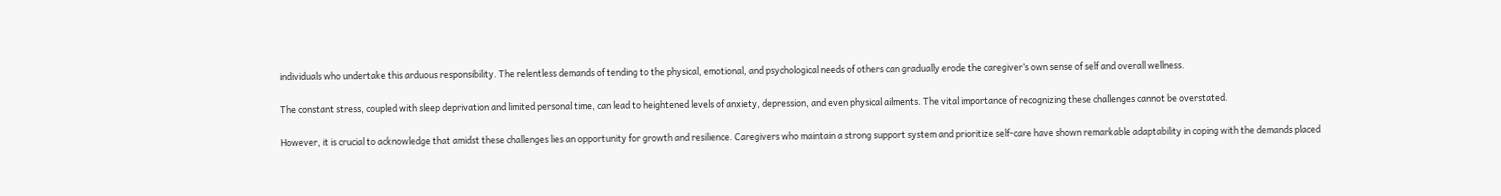individuals who undertake this arduous responsibility. The relentless demands of tending to the physical, emotional, and psychological needs of others can gradually erode the caregiver’s own sense of self and overall wellness.

The constant stress, coupled with sleep deprivation and limited personal time, can lead to heightened levels of anxiety, depression, and even physical ailments. The vital importance of recognizing these challenges cannot be overstated.

However, it is crucial to acknowledge that amidst these challenges lies an opportunity for growth and resilience. Caregivers who maintain a strong support system and prioritize self-care have shown remarkable adaptability in coping with the demands placed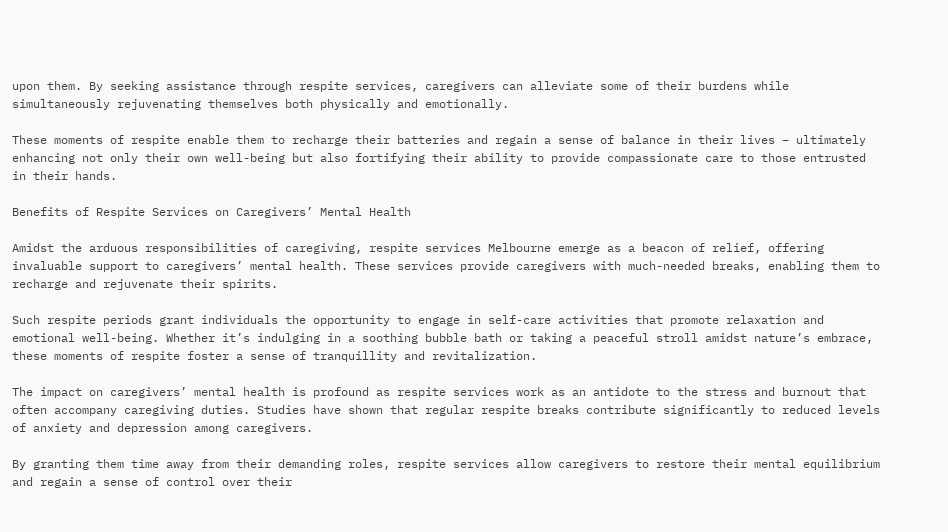upon them. By seeking assistance through respite services, caregivers can alleviate some of their burdens while simultaneously rejuvenating themselves both physically and emotionally.

These moments of respite enable them to recharge their batteries and regain a sense of balance in their lives – ultimately enhancing not only their own well-being but also fortifying their ability to provide compassionate care to those entrusted in their hands.

Benefits of Respite Services on Caregivers’ Mental Health

Amidst the arduous responsibilities of caregiving, respite services Melbourne emerge as a beacon of relief, offering invaluable support to caregivers’ mental health. These services provide caregivers with much-needed breaks, enabling them to recharge and rejuvenate their spirits.

Such respite periods grant individuals the opportunity to engage in self-care activities that promote relaxation and emotional well-being. Whether it’s indulging in a soothing bubble bath or taking a peaceful stroll amidst nature’s embrace, these moments of respite foster a sense of tranquillity and revitalization.

The impact on caregivers’ mental health is profound as respite services work as an antidote to the stress and burnout that often accompany caregiving duties. Studies have shown that regular respite breaks contribute significantly to reduced levels of anxiety and depression among caregivers.

By granting them time away from their demanding roles, respite services allow caregivers to restore their mental equilibrium and regain a sense of control over their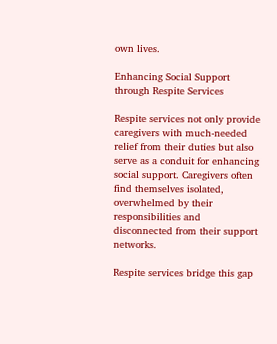own lives.

Enhancing Social Support through Respite Services

Respite services not only provide caregivers with much-needed relief from their duties but also serve as a conduit for enhancing social support. Caregivers often find themselves isolated, overwhelmed by their responsibilities and disconnected from their support networks.

Respite services bridge this gap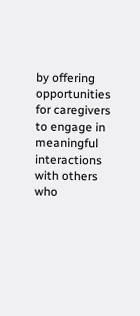by offering opportunities for caregivers to engage in meaningful interactions with others who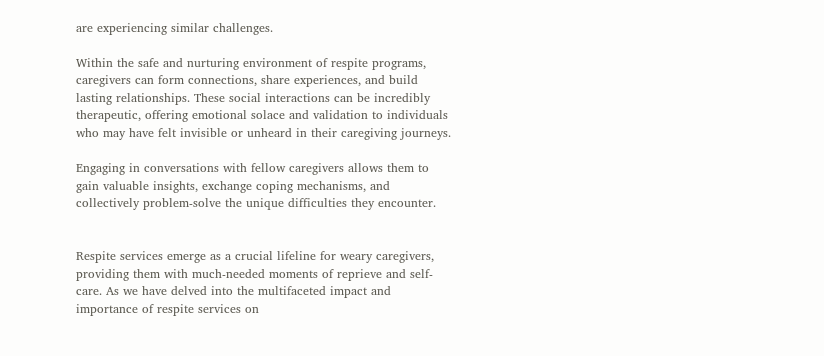are experiencing similar challenges.

Within the safe and nurturing environment of respite programs, caregivers can form connections, share experiences, and build lasting relationships. These social interactions can be incredibly therapeutic, offering emotional solace and validation to individuals who may have felt invisible or unheard in their caregiving journeys.

Engaging in conversations with fellow caregivers allows them to gain valuable insights, exchange coping mechanisms, and collectively problem-solve the unique difficulties they encounter.


Respite services emerge as a crucial lifeline for weary caregivers, providing them with much-needed moments of reprieve and self-care. As we have delved into the multifaceted impact and importance of respite services on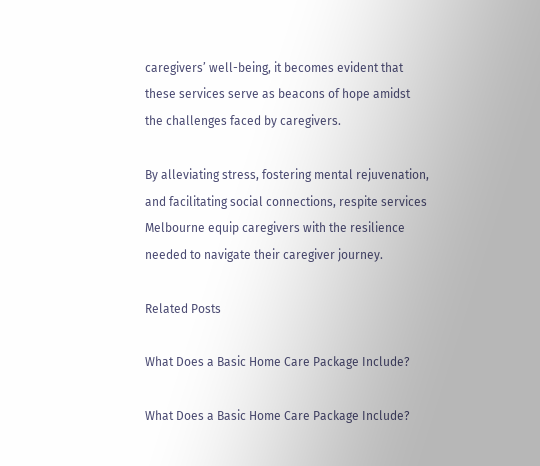caregivers’ well-being, it becomes evident that these services serve as beacons of hope amidst the challenges faced by caregivers.

By alleviating stress, fostering mental rejuvenation, and facilitating social connections, respite services Melbourne equip caregivers with the resilience needed to navigate their caregiver journey.

Related Posts

What Does a Basic Home Care Package Include?

What Does a Basic Home Care Package Include?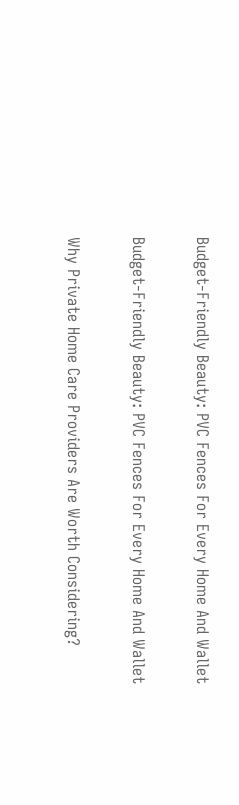Budget-Friendly Beauty: PVC Fences For Every Home And Wallet

Budget-Friendly Beauty: PVC Fences For Every Home And Wallet

Why Private Home Care Providers Are Worth Considering?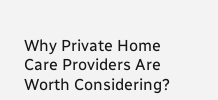Why Private Home Care Providers Are Worth Considering?